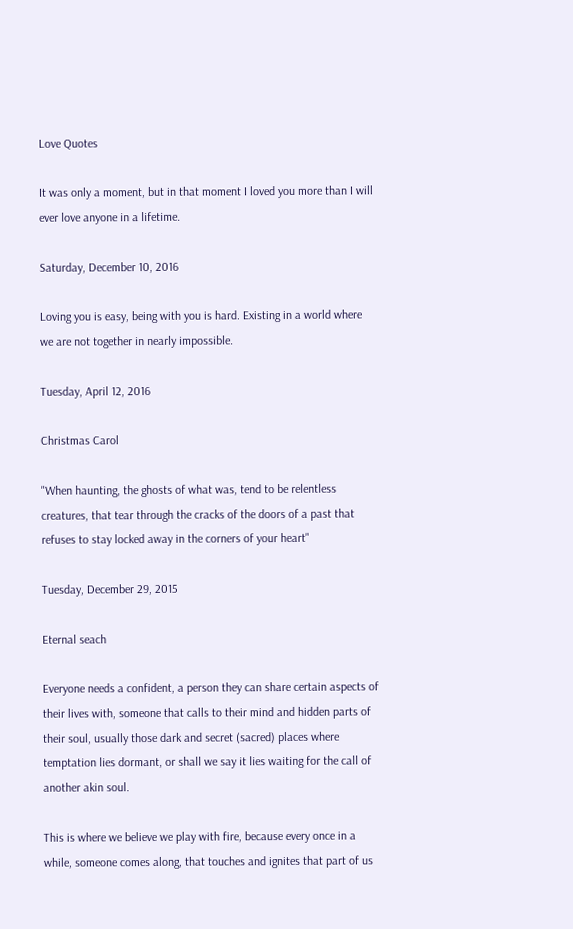Love Quotes

It was only a moment, but in that moment I loved you more than I will ever love anyone in a lifetime.

Saturday, December 10, 2016

Loving you is easy, being with you is hard. Existing in a world where we are not together in nearly impossible.

Tuesday, April 12, 2016

Christmas Carol

"When haunting, the ghosts of what was, tend to be relentless creatures, that tear through the cracks of the doors of a past that refuses to stay locked away in the corners of your heart"

Tuesday, December 29, 2015

Eternal seach

Everyone needs a confident, a person they can share certain aspects of their lives with, someone that calls to their mind and hidden parts of their soul, usually those dark and secret (sacred) places where temptation lies dormant, or shall we say it lies waiting for the call of another akin soul.

This is where we believe we play with fire, because every once in a while, someone comes along, that touches and ignites that part of us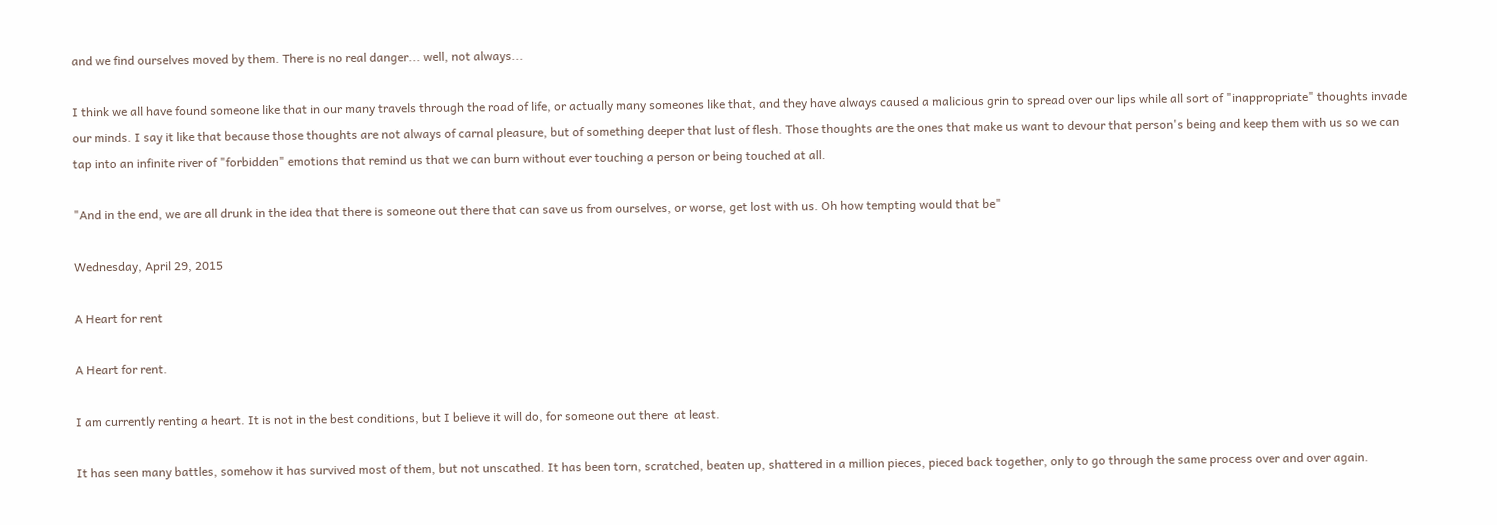and we find ourselves moved by them. There is no real danger... well, not always...

I think we all have found someone like that in our many travels through the road of life, or actually many someones like that, and they have always caused a malicious grin to spread over our lips while all sort of "inappropriate" thoughts invade our minds. I say it like that because those thoughts are not always of carnal pleasure, but of something deeper that lust of flesh. Those thoughts are the ones that make us want to devour that person's being and keep them with us so we can tap into an infinite river of "forbidden" emotions that remind us that we can burn without ever touching a person or being touched at all.

"And in the end, we are all drunk in the idea that there is someone out there that can save us from ourselves, or worse, get lost with us. Oh how tempting would that be"

Wednesday, April 29, 2015

A Heart for rent

A Heart for rent.

I am currently renting a heart. It is not in the best conditions, but I believe it will do, for someone out there  at least.

It has seen many battles, somehow it has survived most of them, but not unscathed. It has been torn, scratched, beaten up, shattered in a million pieces, pieced back together, only to go through the same process over and over again.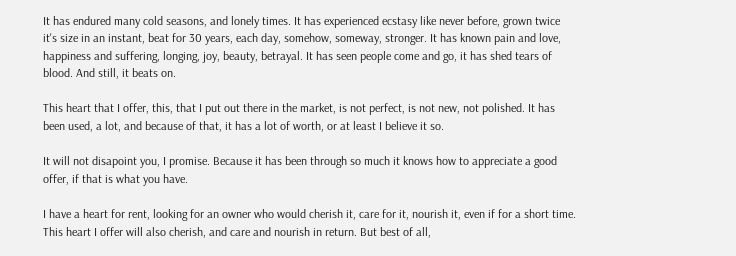It has endured many cold seasons, and lonely times. It has experienced ecstasy like never before, grown twice it's size in an instant, beat for 30 years, each day, somehow, someway, stronger. It has known pain and love, happiness and suffering, longing, joy, beauty, betrayal. It has seen people come and go, it has shed tears of blood. And still, it beats on.

This heart that I offer, this, that I put out there in the market, is not perfect, is not new, not polished. It has been used, a lot, and because of that, it has a lot of worth, or at least I believe it so.

It will not disapoint you, I promise. Because it has been through so much it knows how to appreciate a good offer, if that is what you have.

I have a heart for rent, looking for an owner who would cherish it, care for it, nourish it, even if for a short time. This heart I offer will also cherish, and care and nourish in return. But best of all,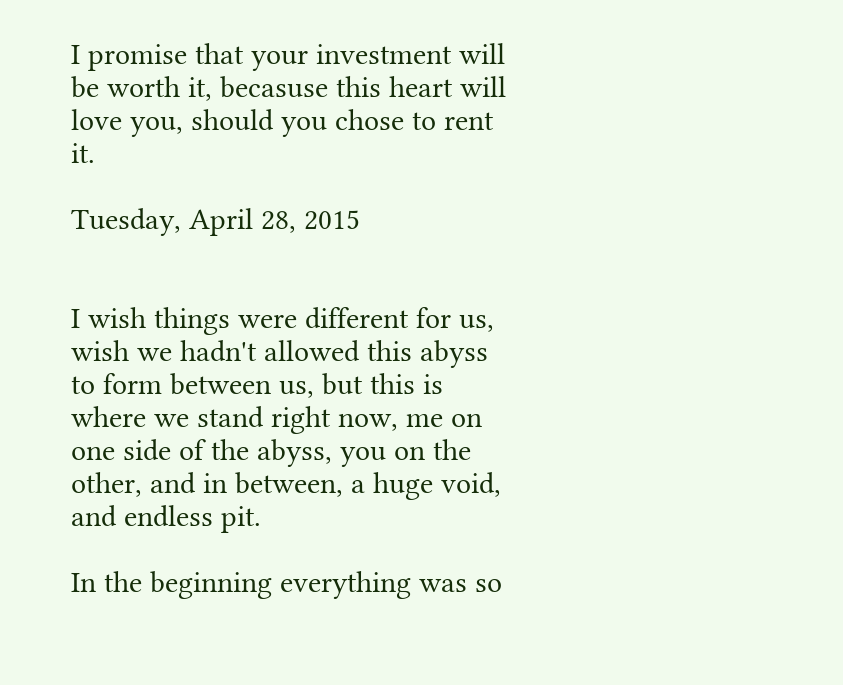I promise that your investment will be worth it, becasuse this heart will love you, should you chose to rent it.

Tuesday, April 28, 2015


I wish things were different for us, wish we hadn't allowed this abyss to form between us, but this is where we stand right now, me on one side of the abyss, you on the other, and in between, a huge void, and endless pit.

In the beginning everything was so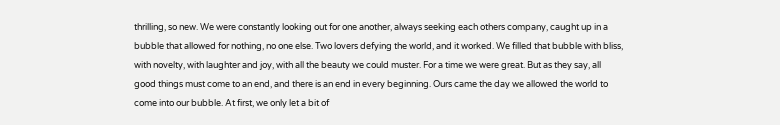thrilling, so new. We were constantly looking out for one another, always seeking each others company, caught up in a bubble that allowed for nothing, no one else. Two lovers defying the world, and it worked. We filled that bubble with bliss, with novelty, with laughter and joy, with all the beauty we could muster. For a time we were great. But as they say, all good things must come to an end, and there is an end in every beginning. Ours came the day we allowed the world to come into our bubble. At first, we only let a bit of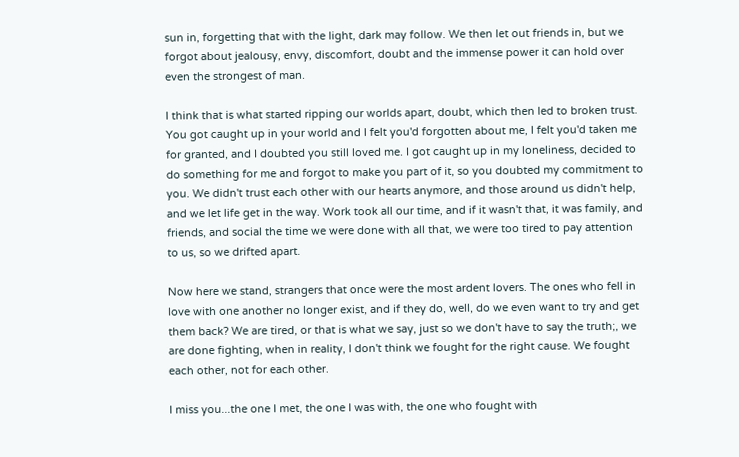sun in, forgetting that with the light, dark may follow. We then let out friends in, but we forgot about jealousy, envy, discomfort, doubt and the immense power it can hold over even the strongest of man.

I think that is what started ripping our worlds apart, doubt, which then led to broken trust. You got caught up in your world and I felt you'd forgotten about me, I felt you'd taken me for granted, and I doubted you still loved me. I got caught up in my loneliness, decided to do something for me and forgot to make you part of it, so you doubted my commitment to you. We didn't trust each other with our hearts anymore, and those around us didn't help, and we let life get in the way. Work took all our time, and if it wasn't that, it was family, and friends, and social the time we were done with all that, we were too tired to pay attention to us, so we drifted apart.

Now here we stand, strangers that once were the most ardent lovers. The ones who fell in love with one another no longer exist, and if they do, well, do we even want to try and get them back? We are tired, or that is what we say, just so we don't have to say the truth;, we are done fighting, when in reality, I don't think we fought for the right cause. We fought each other, not for each other.

I miss you...the one I met, the one I was with, the one who fought with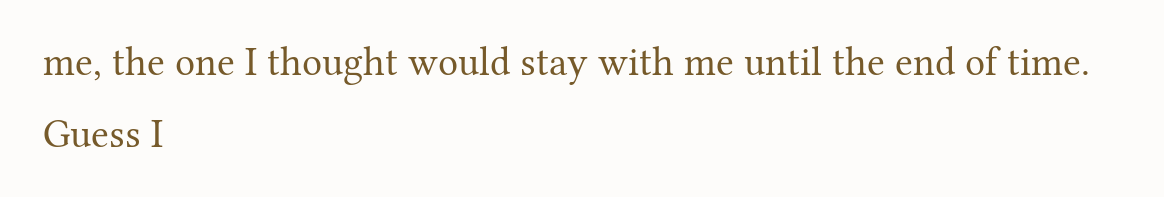me, the one I thought would stay with me until the end of time. Guess I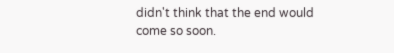didn't think that the end would come so soon.